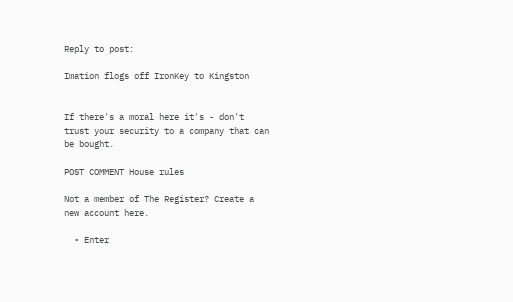Reply to post:

Imation flogs off IronKey to Kingston


If there's a moral here it's - don't trust your security to a company that can be bought.

POST COMMENT House rules

Not a member of The Register? Create a new account here.

  • Enter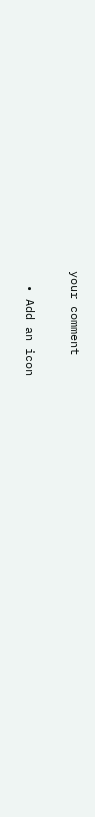your comment

  • Add an icon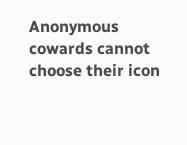Anonymous cowards cannot choose their icon